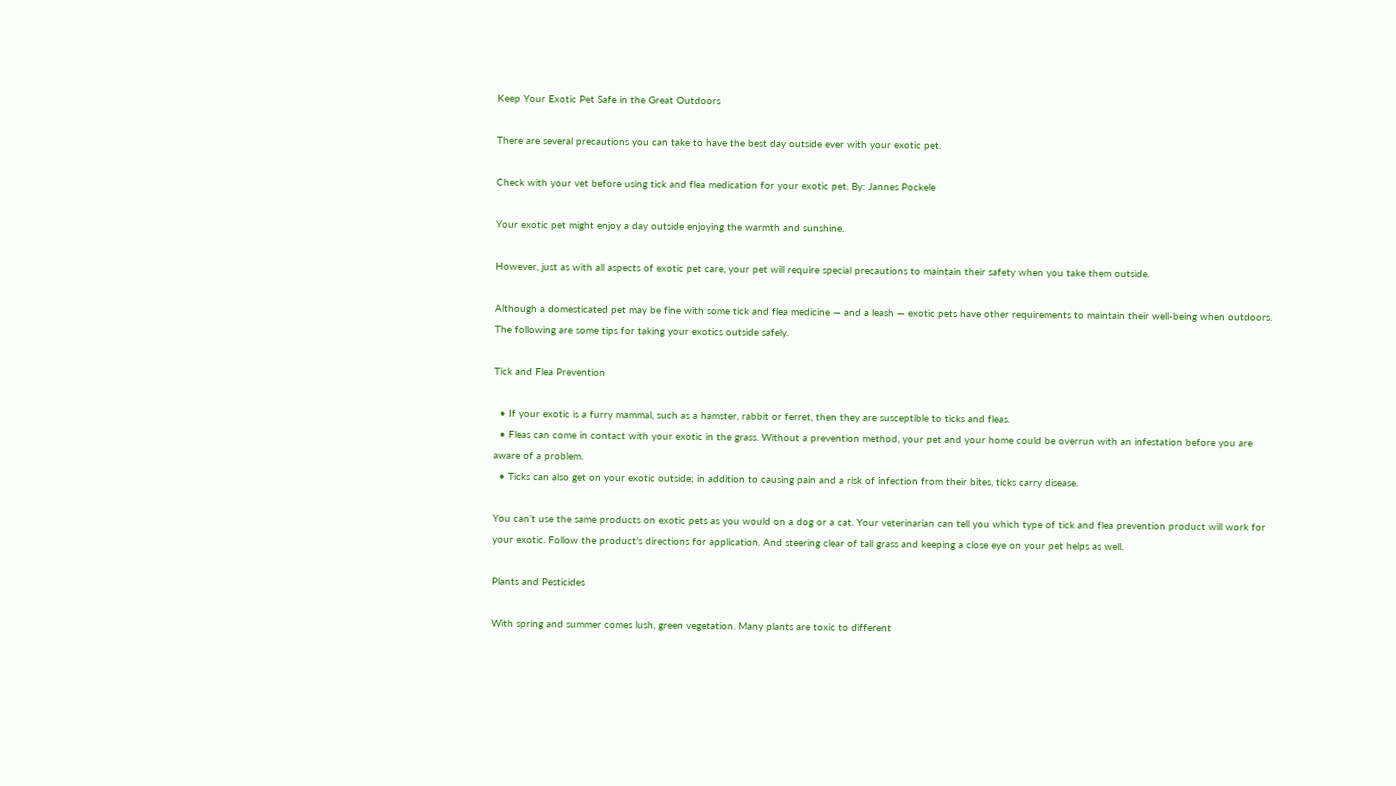Keep Your Exotic Pet Safe in the Great Outdoors

There are several precautions you can take to have the best day outside ever with your exotic pet.

Check with your vet before using tick and flea medication for your exotic pet. By: Jannes Pockele

Your exotic pet might enjoy a day outside enjoying the warmth and sunshine.

However, just as with all aspects of exotic pet care, your pet will require special precautions to maintain their safety when you take them outside.

Although a domesticated pet may be fine with some tick and flea medicine — and a leash — exotic pets have other requirements to maintain their well-being when outdoors. The following are some tips for taking your exotics outside safely.

Tick and Flea Prevention

  • If your exotic is a furry mammal, such as a hamster, rabbit or ferret, then they are susceptible to ticks and fleas.
  • Fleas can come in contact with your exotic in the grass. Without a prevention method, your pet and your home could be overrun with an infestation before you are aware of a problem.
  • Ticks can also get on your exotic outside; in addition to causing pain and a risk of infection from their bites, ticks carry disease.

You can’t use the same products on exotic pets as you would on a dog or a cat. Your veterinarian can tell you which type of tick and flea prevention product will work for your exotic. Follow the product’s directions for application. And steering clear of tall grass and keeping a close eye on your pet helps as well.

Plants and Pesticides

With spring and summer comes lush, green vegetation. Many plants are toxic to different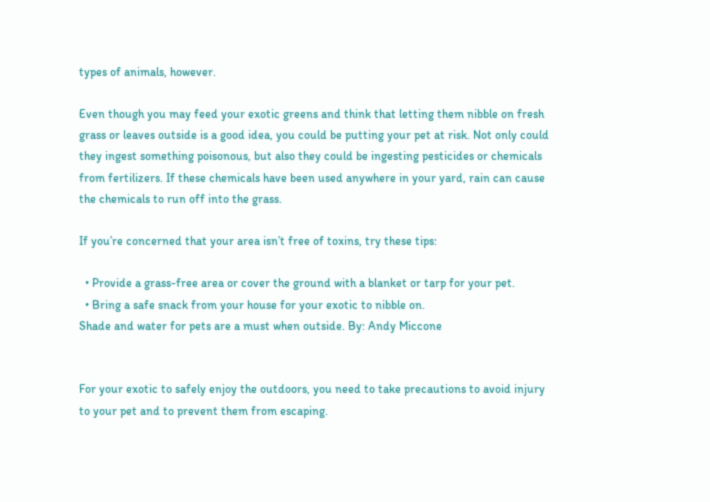types of animals, however.

Even though you may feed your exotic greens and think that letting them nibble on fresh grass or leaves outside is a good idea, you could be putting your pet at risk. Not only could they ingest something poisonous, but also they could be ingesting pesticides or chemicals from fertilizers. If these chemicals have been used anywhere in your yard, rain can cause the chemicals to run off into the grass.

If you’re concerned that your area isn’t free of toxins, try these tips:

  • Provide a grass-free area or cover the ground with a blanket or tarp for your pet.
  • Bring a safe snack from your house for your exotic to nibble on.
Shade and water for pets are a must when outside. By: Andy Miccone


For your exotic to safely enjoy the outdoors, you need to take precautions to avoid injury to your pet and to prevent them from escaping.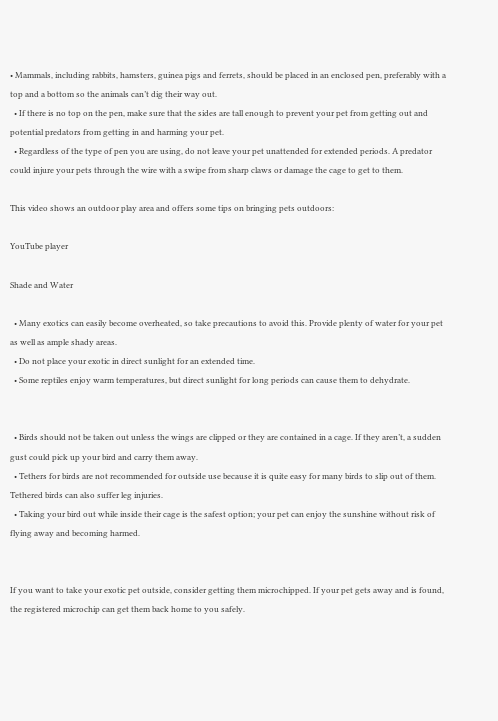• Mammals, including rabbits, hamsters, guinea pigs and ferrets, should be placed in an enclosed pen, preferably with a top and a bottom so the animals can’t dig their way out.
  • If there is no top on the pen, make sure that the sides are tall enough to prevent your pet from getting out and potential predators from getting in and harming your pet.
  • Regardless of the type of pen you are using, do not leave your pet unattended for extended periods. A predator could injure your pets through the wire with a swipe from sharp claws or damage the cage to get to them.

This video shows an outdoor play area and offers some tips on bringing pets outdoors:

YouTube player

Shade and Water

  • Many exotics can easily become overheated, so take precautions to avoid this. Provide plenty of water for your pet as well as ample shady areas.
  • Do not place your exotic in direct sunlight for an extended time.
  • Some reptiles enjoy warm temperatures, but direct sunlight for long periods can cause them to dehydrate.


  • Birds should not be taken out unless the wings are clipped or they are contained in a cage. If they aren’t, a sudden gust could pick up your bird and carry them away.
  • Tethers for birds are not recommended for outside use because it is quite easy for many birds to slip out of them. Tethered birds can also suffer leg injuries.
  • Taking your bird out while inside their cage is the safest option; your pet can enjoy the sunshine without risk of flying away and becoming harmed.


If you want to take your exotic pet outside, consider getting them microchipped. If your pet gets away and is found, the registered microchip can get them back home to you safely.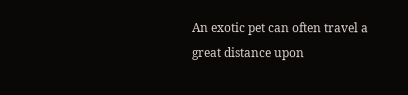An exotic pet can often travel a great distance upon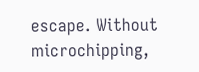escape. Without microchipping,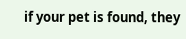if your pet is found, they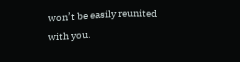won’t be easily reunited with you.